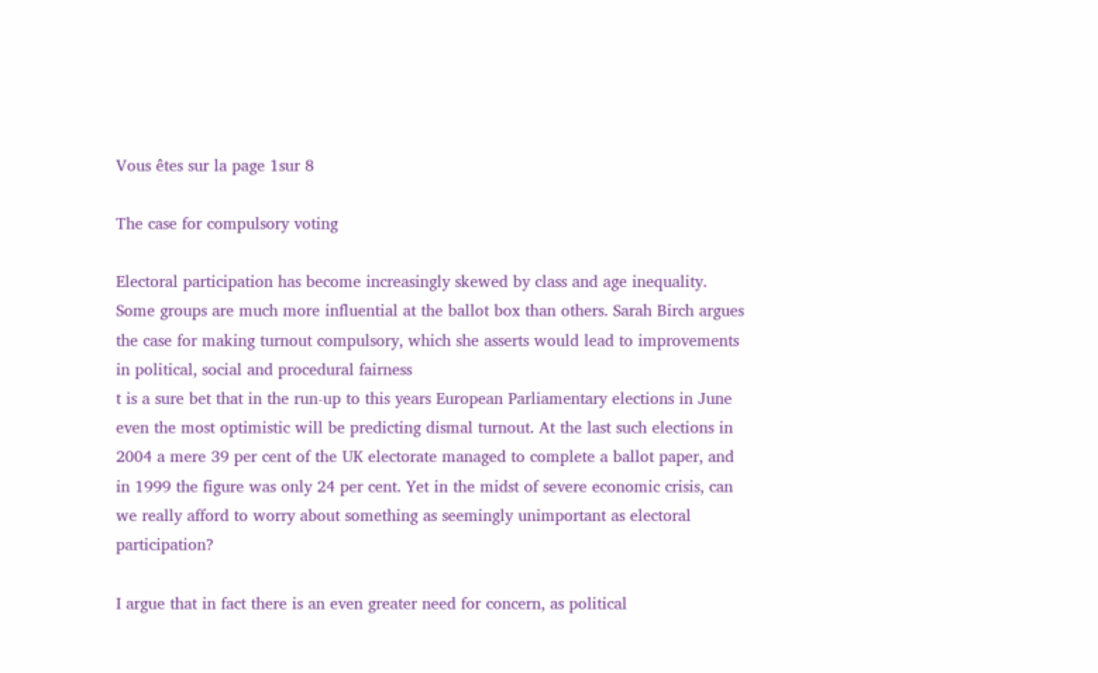Vous êtes sur la page 1sur 8

The case for compulsory voting

Electoral participation has become increasingly skewed by class and age inequality. Some groups are much more influential at the ballot box than others. Sarah Birch argues the case for making turnout compulsory, which she asserts would lead to improvements in political, social and procedural fairness
t is a sure bet that in the run-up to this years European Parliamentary elections in June even the most optimistic will be predicting dismal turnout. At the last such elections in 2004 a mere 39 per cent of the UK electorate managed to complete a ballot paper, and in 1999 the figure was only 24 per cent. Yet in the midst of severe economic crisis, can we really afford to worry about something as seemingly unimportant as electoral participation?

I argue that in fact there is an even greater need for concern, as political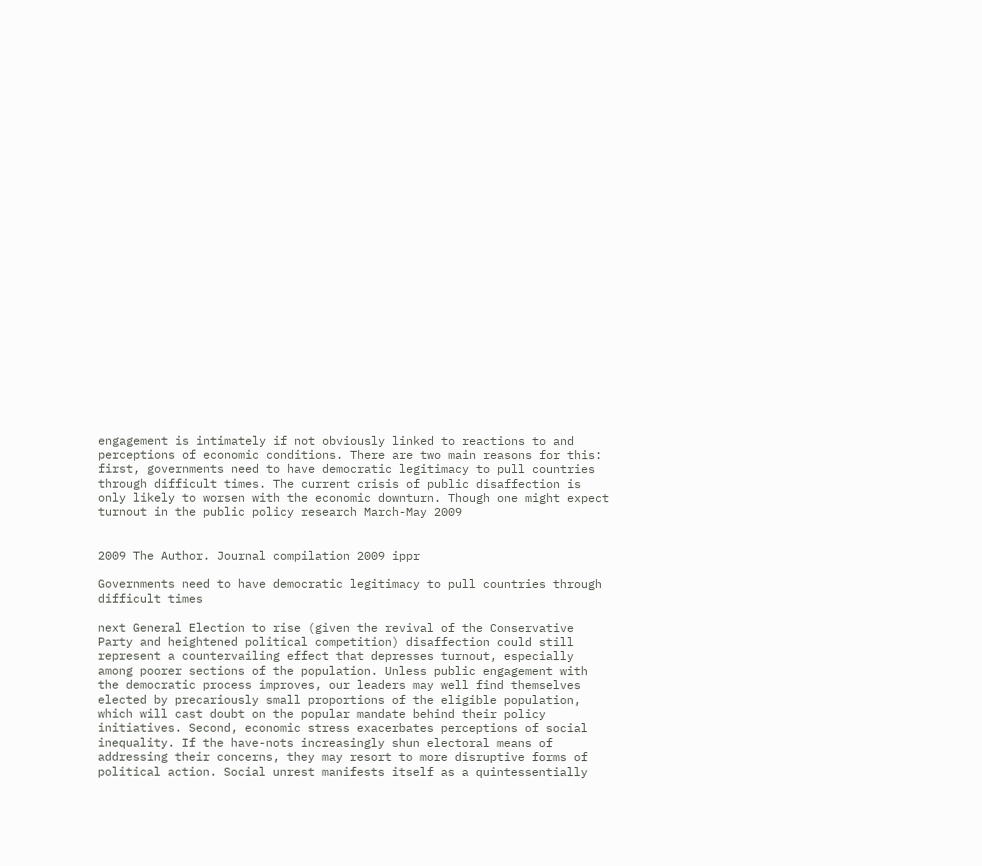engagement is intimately if not obviously linked to reactions to and perceptions of economic conditions. There are two main reasons for this: first, governments need to have democratic legitimacy to pull countries through difficult times. The current crisis of public disaffection is only likely to worsen with the economic downturn. Though one might expect turnout in the public policy research March-May 2009


2009 The Author. Journal compilation 2009 ippr

Governments need to have democratic legitimacy to pull countries through difficult times

next General Election to rise (given the revival of the Conservative Party and heightened political competition) disaffection could still represent a countervailing effect that depresses turnout, especially among poorer sections of the population. Unless public engagement with the democratic process improves, our leaders may well find themselves elected by precariously small proportions of the eligible population, which will cast doubt on the popular mandate behind their policy initiatives. Second, economic stress exacerbates perceptions of social inequality. If the have-nots increasingly shun electoral means of addressing their concerns, they may resort to more disruptive forms of political action. Social unrest manifests itself as a quintessentially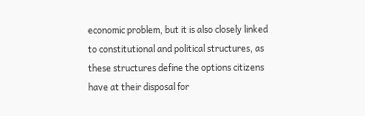economic problem, but it is also closely linked to constitutional and political structures, as these structures define the options citizens have at their disposal for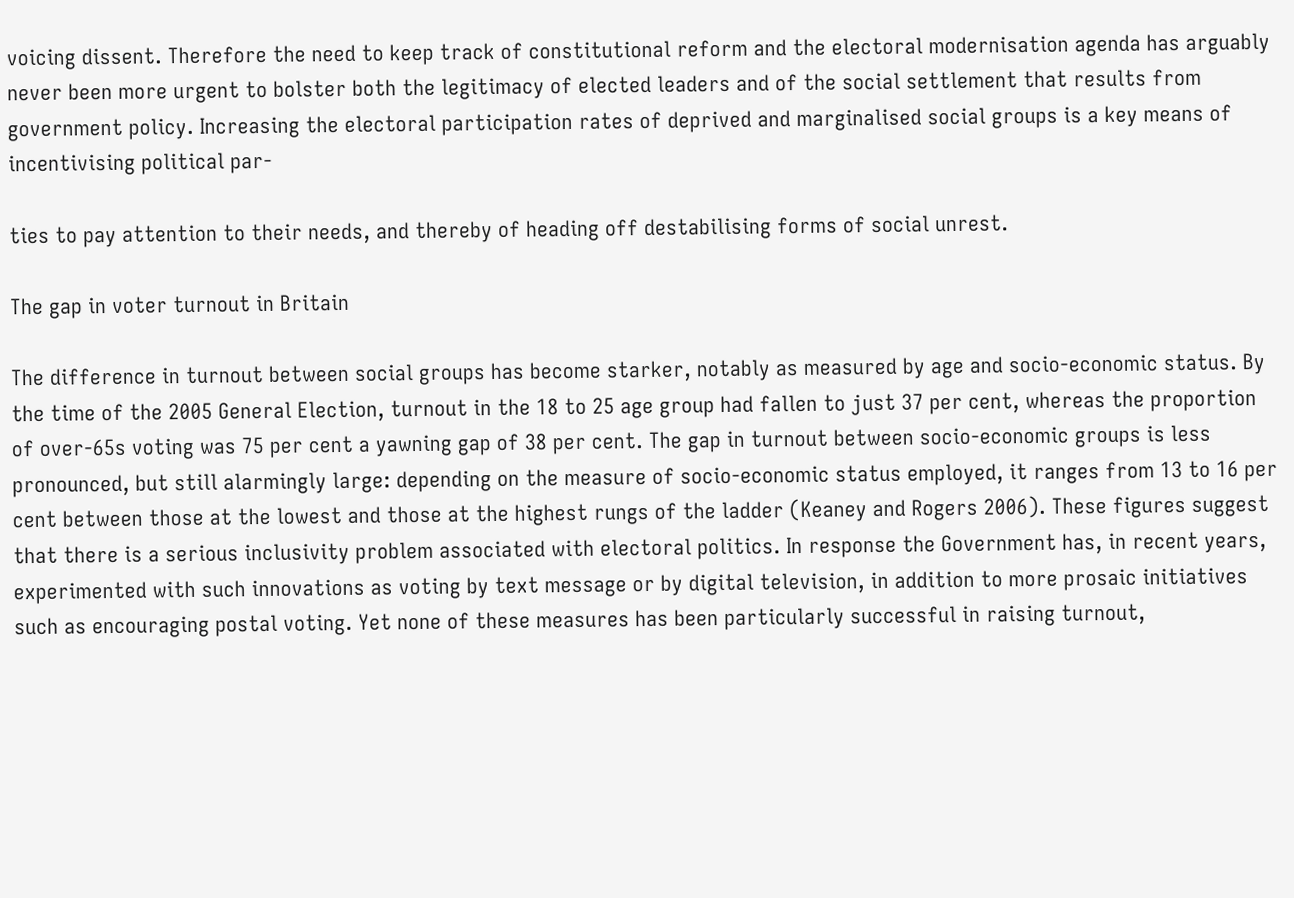voicing dissent. Therefore the need to keep track of constitutional reform and the electoral modernisation agenda has arguably never been more urgent to bolster both the legitimacy of elected leaders and of the social settlement that results from government policy. Increasing the electoral participation rates of deprived and marginalised social groups is a key means of incentivising political par-

ties to pay attention to their needs, and thereby of heading off destabilising forms of social unrest.

The gap in voter turnout in Britain

The difference in turnout between social groups has become starker, notably as measured by age and socio-economic status. By the time of the 2005 General Election, turnout in the 18 to 25 age group had fallen to just 37 per cent, whereas the proportion of over-65s voting was 75 per cent a yawning gap of 38 per cent. The gap in turnout between socio-economic groups is less pronounced, but still alarmingly large: depending on the measure of socio-economic status employed, it ranges from 13 to 16 per cent between those at the lowest and those at the highest rungs of the ladder (Keaney and Rogers 2006). These figures suggest that there is a serious inclusivity problem associated with electoral politics. In response the Government has, in recent years, experimented with such innovations as voting by text message or by digital television, in addition to more prosaic initiatives such as encouraging postal voting. Yet none of these measures has been particularly successful in raising turnout,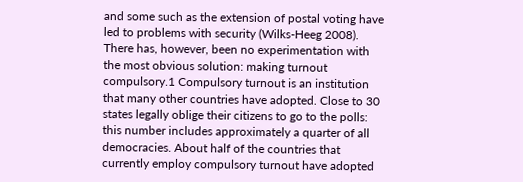and some such as the extension of postal voting have led to problems with security (Wilks-Heeg 2008). There has, however, been no experimentation with the most obvious solution: making turnout compulsory.1 Compulsory turnout is an institution that many other countries have adopted. Close to 30 states legally oblige their citizens to go to the polls: this number includes approximately a quarter of all democracies. About half of the countries that currently employ compulsory turnout have adopted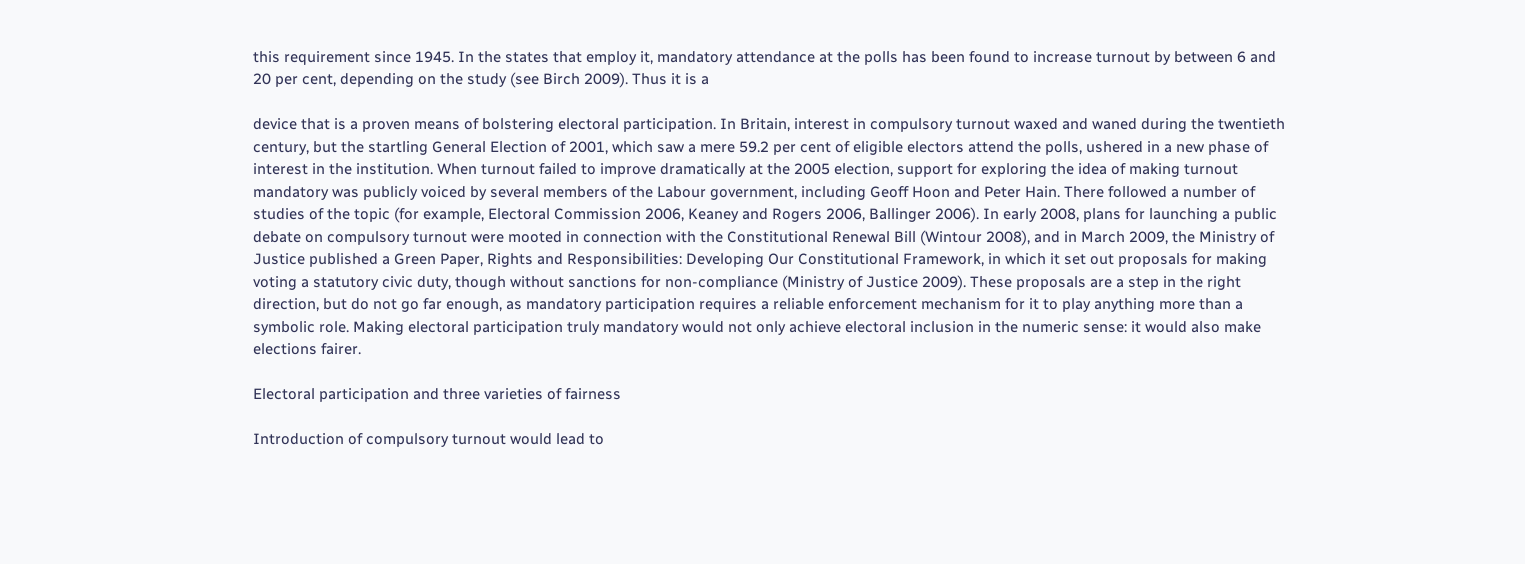this requirement since 1945. In the states that employ it, mandatory attendance at the polls has been found to increase turnout by between 6 and 20 per cent, depending on the study (see Birch 2009). Thus it is a

device that is a proven means of bolstering electoral participation. In Britain, interest in compulsory turnout waxed and waned during the twentieth century, but the startling General Election of 2001, which saw a mere 59.2 per cent of eligible electors attend the polls, ushered in a new phase of interest in the institution. When turnout failed to improve dramatically at the 2005 election, support for exploring the idea of making turnout mandatory was publicly voiced by several members of the Labour government, including Geoff Hoon and Peter Hain. There followed a number of studies of the topic (for example, Electoral Commission 2006, Keaney and Rogers 2006, Ballinger 2006). In early 2008, plans for launching a public debate on compulsory turnout were mooted in connection with the Constitutional Renewal Bill (Wintour 2008), and in March 2009, the Ministry of Justice published a Green Paper, Rights and Responsibilities: Developing Our Constitutional Framework, in which it set out proposals for making voting a statutory civic duty, though without sanctions for non-compliance (Ministry of Justice 2009). These proposals are a step in the right direction, but do not go far enough, as mandatory participation requires a reliable enforcement mechanism for it to play anything more than a symbolic role. Making electoral participation truly mandatory would not only achieve electoral inclusion in the numeric sense: it would also make elections fairer.

Electoral participation and three varieties of fairness

Introduction of compulsory turnout would lead to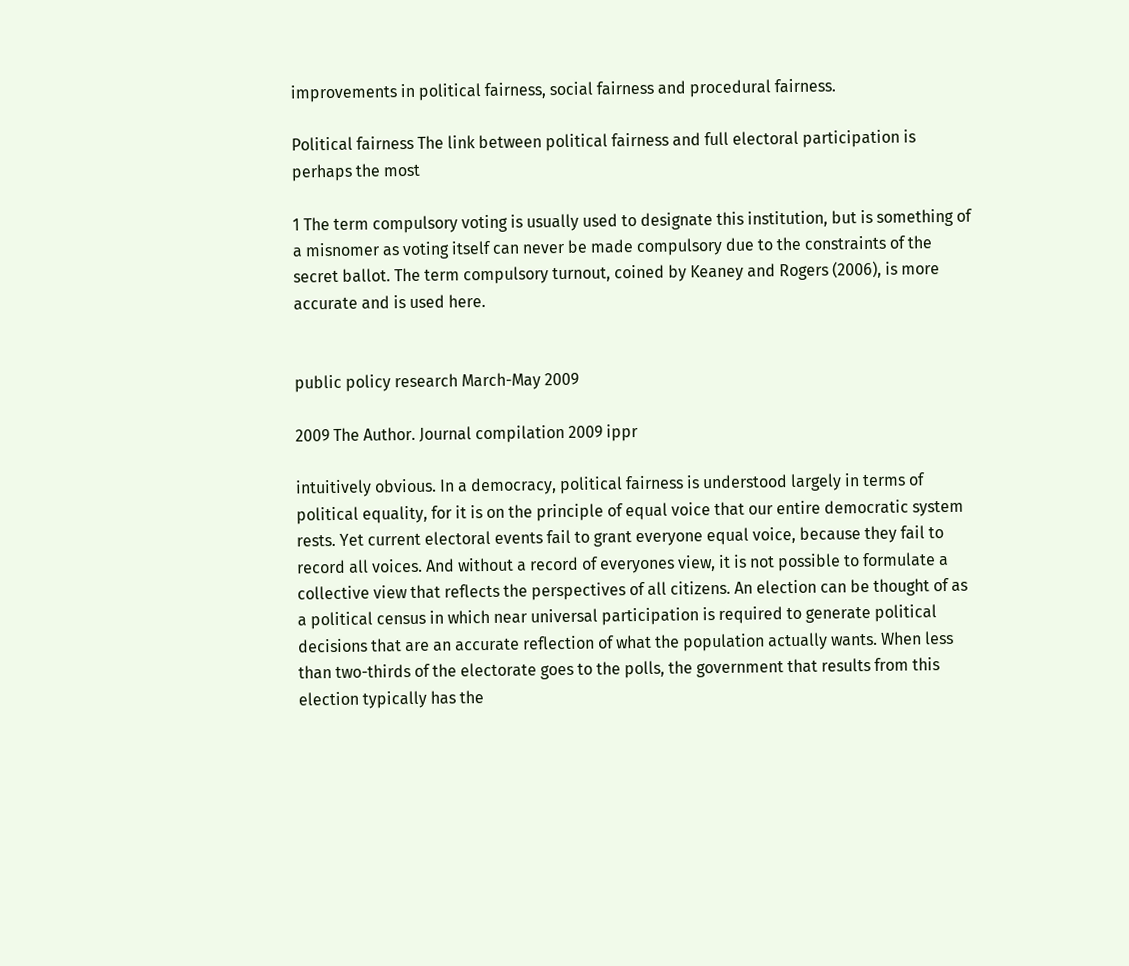improvements in political fairness, social fairness and procedural fairness.

Political fairness The link between political fairness and full electoral participation is perhaps the most

1 The term compulsory voting is usually used to designate this institution, but is something of a misnomer as voting itself can never be made compulsory due to the constraints of the secret ballot. The term compulsory turnout, coined by Keaney and Rogers (2006), is more accurate and is used here.


public policy research March-May 2009

2009 The Author. Journal compilation 2009 ippr

intuitively obvious. In a democracy, political fairness is understood largely in terms of political equality, for it is on the principle of equal voice that our entire democratic system rests. Yet current electoral events fail to grant everyone equal voice, because they fail to record all voices. And without a record of everyones view, it is not possible to formulate a collective view that reflects the perspectives of all citizens. An election can be thought of as a political census in which near universal participation is required to generate political decisions that are an accurate reflection of what the population actually wants. When less than two-thirds of the electorate goes to the polls, the government that results from this election typically has the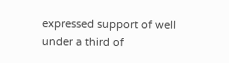expressed support of well under a third of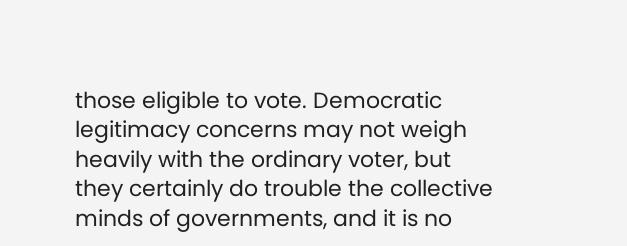those eligible to vote. Democratic legitimacy concerns may not weigh heavily with the ordinary voter, but they certainly do trouble the collective minds of governments, and it is no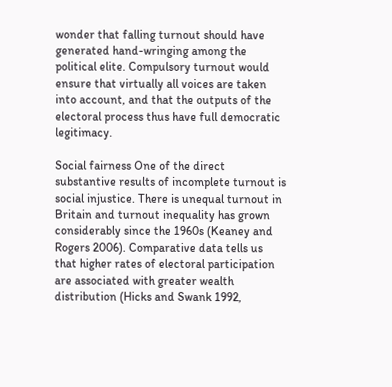wonder that falling turnout should have generated hand-wringing among the political elite. Compulsory turnout would ensure that virtually all voices are taken into account, and that the outputs of the electoral process thus have full democratic legitimacy.

Social fairness One of the direct substantive results of incomplete turnout is social injustice. There is unequal turnout in Britain and turnout inequality has grown considerably since the 1960s (Keaney and Rogers 2006). Comparative data tells us that higher rates of electoral participation are associated with greater wealth distribution (Hicks and Swank 1992,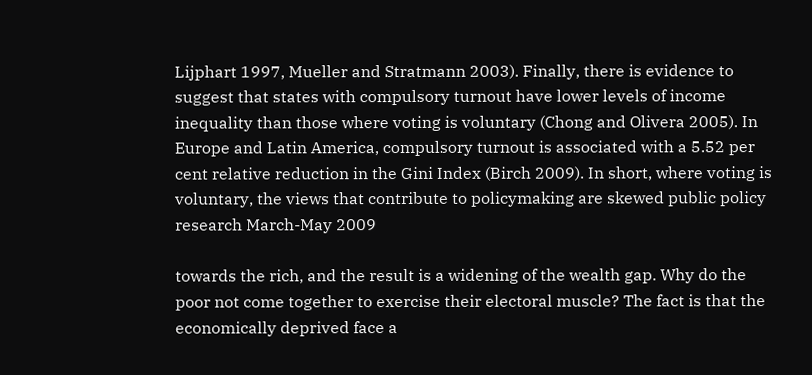Lijphart 1997, Mueller and Stratmann 2003). Finally, there is evidence to suggest that states with compulsory turnout have lower levels of income inequality than those where voting is voluntary (Chong and Olivera 2005). In Europe and Latin America, compulsory turnout is associated with a 5.52 per cent relative reduction in the Gini Index (Birch 2009). In short, where voting is voluntary, the views that contribute to policymaking are skewed public policy research March-May 2009

towards the rich, and the result is a widening of the wealth gap. Why do the poor not come together to exercise their electoral muscle? The fact is that the economically deprived face a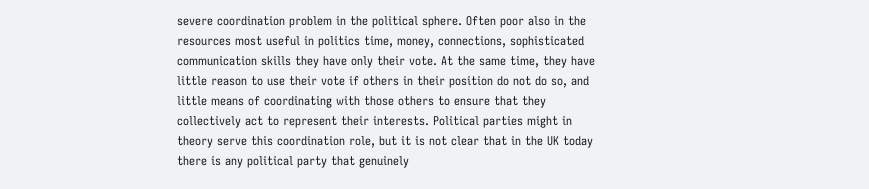severe coordination problem in the political sphere. Often poor also in the resources most useful in politics time, money, connections, sophisticated communication skills they have only their vote. At the same time, they have little reason to use their vote if others in their position do not do so, and little means of coordinating with those others to ensure that they collectively act to represent their interests. Political parties might in theory serve this coordination role, but it is not clear that in the UK today there is any political party that genuinely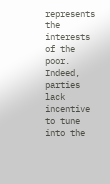represents the interests of the poor. Indeed, parties lack incentive to tune into the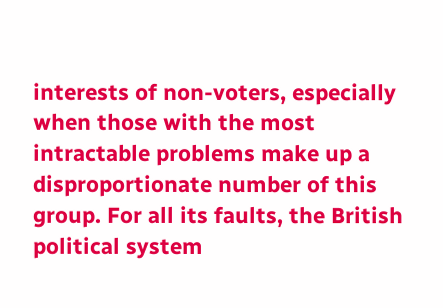interests of non-voters, especially when those with the most intractable problems make up a disproportionate number of this group. For all its faults, the British political system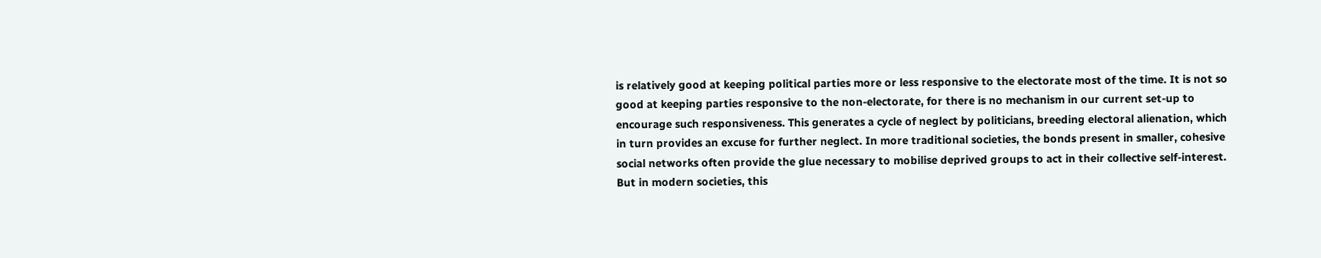is relatively good at keeping political parties more or less responsive to the electorate most of the time. It is not so good at keeping parties responsive to the non-electorate, for there is no mechanism in our current set-up to encourage such responsiveness. This generates a cycle of neglect by politicians, breeding electoral alienation, which in turn provides an excuse for further neglect. In more traditional societies, the bonds present in smaller, cohesive social networks often provide the glue necessary to mobilise deprived groups to act in their collective self-interest. But in modern societies, this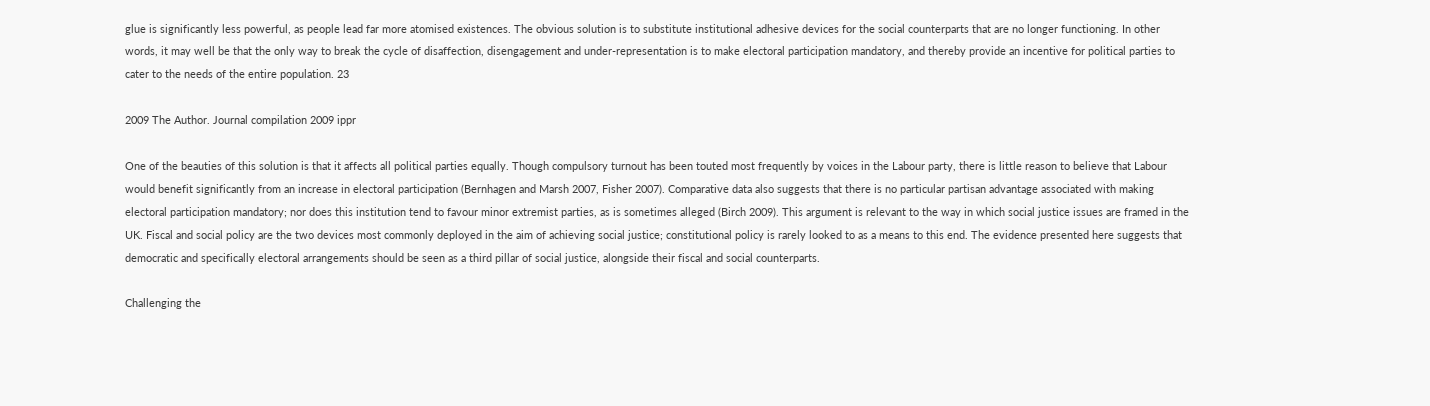glue is significantly less powerful, as people lead far more atomised existences. The obvious solution is to substitute institutional adhesive devices for the social counterparts that are no longer functioning. In other words, it may well be that the only way to break the cycle of disaffection, disengagement and under-representation is to make electoral participation mandatory, and thereby provide an incentive for political parties to cater to the needs of the entire population. 23

2009 The Author. Journal compilation 2009 ippr

One of the beauties of this solution is that it affects all political parties equally. Though compulsory turnout has been touted most frequently by voices in the Labour party, there is little reason to believe that Labour would benefit significantly from an increase in electoral participation (Bernhagen and Marsh 2007, Fisher 2007). Comparative data also suggests that there is no particular partisan advantage associated with making electoral participation mandatory; nor does this institution tend to favour minor extremist parties, as is sometimes alleged (Birch 2009). This argument is relevant to the way in which social justice issues are framed in the UK. Fiscal and social policy are the two devices most commonly deployed in the aim of achieving social justice; constitutional policy is rarely looked to as a means to this end. The evidence presented here suggests that democratic and specifically electoral arrangements should be seen as a third pillar of social justice, alongside their fiscal and social counterparts.

Challenging the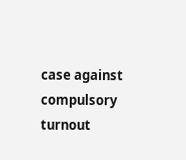case against compulsory turnout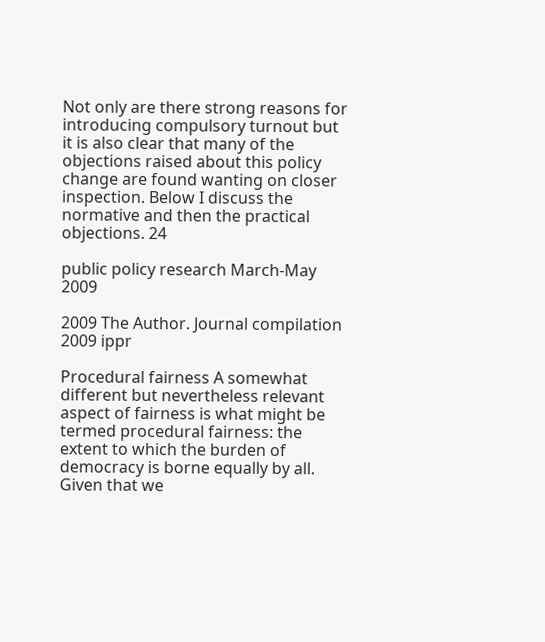Not only are there strong reasons for introducing compulsory turnout but it is also clear that many of the objections raised about this policy change are found wanting on closer inspection. Below I discuss the normative and then the practical objections. 24

public policy research March-May 2009

2009 The Author. Journal compilation 2009 ippr

Procedural fairness A somewhat different but nevertheless relevant aspect of fairness is what might be termed procedural fairness: the extent to which the burden of democracy is borne equally by all. Given that we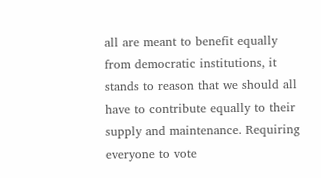all are meant to benefit equally from democratic institutions, it stands to reason that we should all have to contribute equally to their supply and maintenance. Requiring everyone to vote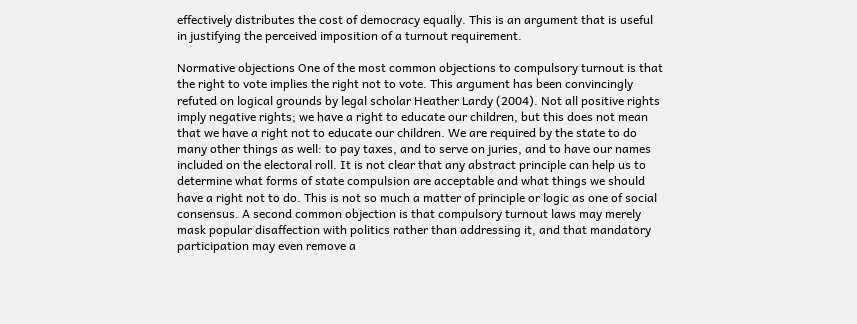effectively distributes the cost of democracy equally. This is an argument that is useful in justifying the perceived imposition of a turnout requirement.

Normative objections One of the most common objections to compulsory turnout is that the right to vote implies the right not to vote. This argument has been convincingly refuted on logical grounds by legal scholar Heather Lardy (2004). Not all positive rights imply negative rights; we have a right to educate our children, but this does not mean that we have a right not to educate our children. We are required by the state to do many other things as well: to pay taxes, and to serve on juries, and to have our names included on the electoral roll. It is not clear that any abstract principle can help us to determine what forms of state compulsion are acceptable and what things we should have a right not to do. This is not so much a matter of principle or logic as one of social consensus. A second common objection is that compulsory turnout laws may merely mask popular disaffection with politics rather than addressing it, and that mandatory participation may even remove a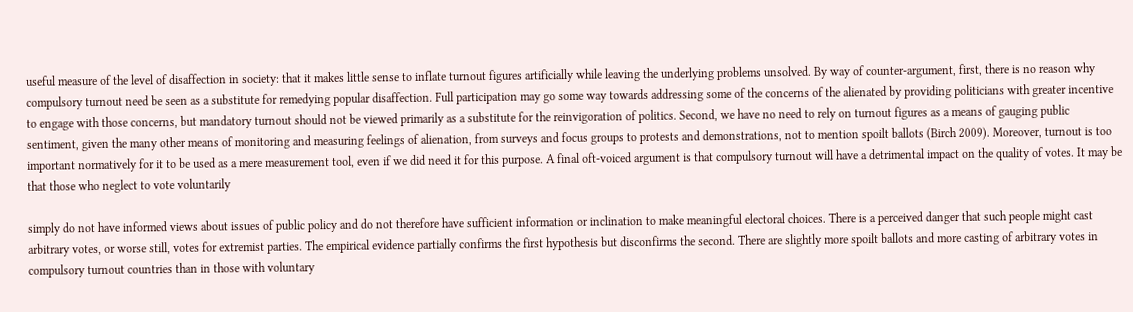useful measure of the level of disaffection in society: that it makes little sense to inflate turnout figures artificially while leaving the underlying problems unsolved. By way of counter-argument, first, there is no reason why compulsory turnout need be seen as a substitute for remedying popular disaffection. Full participation may go some way towards addressing some of the concerns of the alienated by providing politicians with greater incentive to engage with those concerns, but mandatory turnout should not be viewed primarily as a substitute for the reinvigoration of politics. Second, we have no need to rely on turnout figures as a means of gauging public sentiment, given the many other means of monitoring and measuring feelings of alienation, from surveys and focus groups to protests and demonstrations, not to mention spoilt ballots (Birch 2009). Moreover, turnout is too important normatively for it to be used as a mere measurement tool, even if we did need it for this purpose. A final oft-voiced argument is that compulsory turnout will have a detrimental impact on the quality of votes. It may be that those who neglect to vote voluntarily

simply do not have informed views about issues of public policy and do not therefore have sufficient information or inclination to make meaningful electoral choices. There is a perceived danger that such people might cast arbitrary votes, or worse still, votes for extremist parties. The empirical evidence partially confirms the first hypothesis but disconfirms the second. There are slightly more spoilt ballots and more casting of arbitrary votes in compulsory turnout countries than in those with voluntary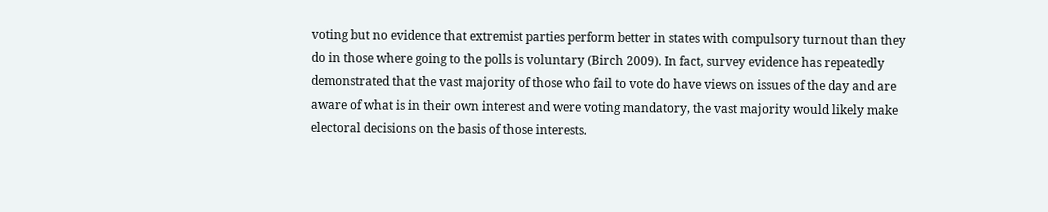voting but no evidence that extremist parties perform better in states with compulsory turnout than they do in those where going to the polls is voluntary (Birch 2009). In fact, survey evidence has repeatedly demonstrated that the vast majority of those who fail to vote do have views on issues of the day and are aware of what is in their own interest and were voting mandatory, the vast majority would likely make electoral decisions on the basis of those interests.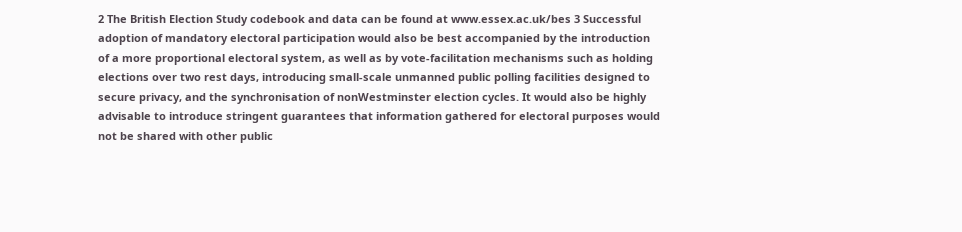2 The British Election Study codebook and data can be found at www.essex.ac.uk/bes 3 Successful adoption of mandatory electoral participation would also be best accompanied by the introduction of a more proportional electoral system, as well as by vote-facilitation mechanisms such as holding elections over two rest days, introducing small-scale unmanned public polling facilities designed to secure privacy, and the synchronisation of nonWestminster election cycles. It would also be highly advisable to introduce stringent guarantees that information gathered for electoral purposes would not be shared with other public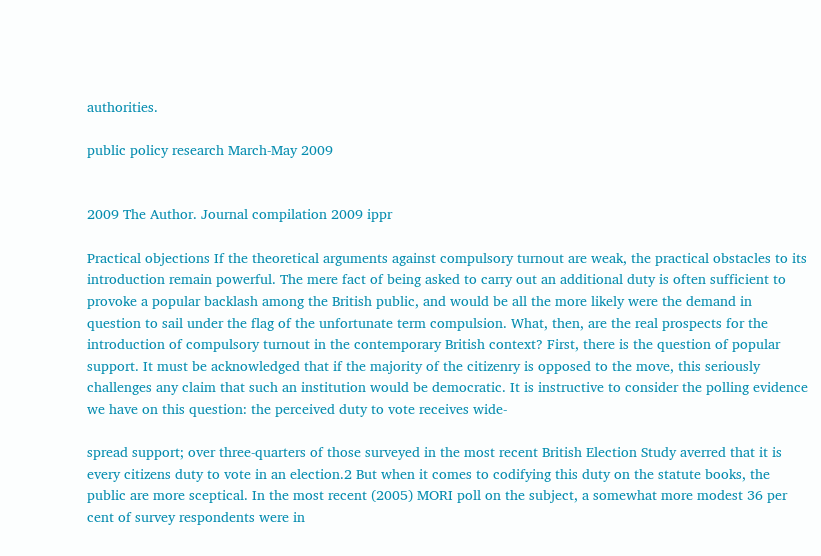authorities.

public policy research March-May 2009


2009 The Author. Journal compilation 2009 ippr

Practical objections If the theoretical arguments against compulsory turnout are weak, the practical obstacles to its introduction remain powerful. The mere fact of being asked to carry out an additional duty is often sufficient to provoke a popular backlash among the British public, and would be all the more likely were the demand in question to sail under the flag of the unfortunate term compulsion. What, then, are the real prospects for the introduction of compulsory turnout in the contemporary British context? First, there is the question of popular support. It must be acknowledged that if the majority of the citizenry is opposed to the move, this seriously challenges any claim that such an institution would be democratic. It is instructive to consider the polling evidence we have on this question: the perceived duty to vote receives wide-

spread support; over three-quarters of those surveyed in the most recent British Election Study averred that it is every citizens duty to vote in an election.2 But when it comes to codifying this duty on the statute books, the public are more sceptical. In the most recent (2005) MORI poll on the subject, a somewhat more modest 36 per cent of survey respondents were in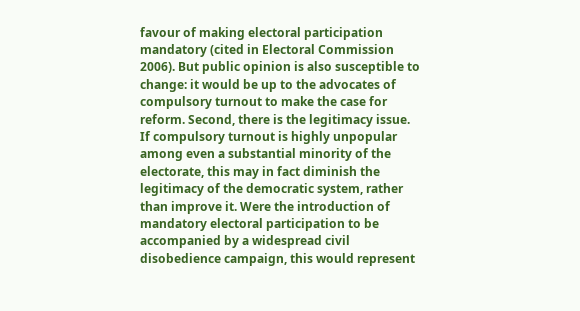favour of making electoral participation mandatory (cited in Electoral Commission 2006). But public opinion is also susceptible to change: it would be up to the advocates of compulsory turnout to make the case for reform. Second, there is the legitimacy issue. If compulsory turnout is highly unpopular among even a substantial minority of the electorate, this may in fact diminish the legitimacy of the democratic system, rather than improve it. Were the introduction of mandatory electoral participation to be accompanied by a widespread civil disobedience campaign, this would represent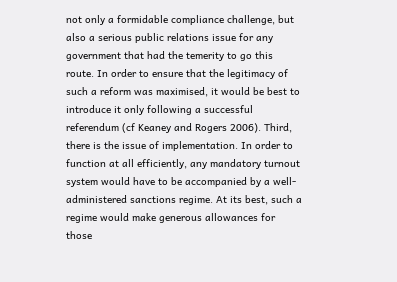not only a formidable compliance challenge, but also a serious public relations issue for any government that had the temerity to go this route. In order to ensure that the legitimacy of such a reform was maximised, it would be best to introduce it only following a successful referendum (cf Keaney and Rogers 2006). Third, there is the issue of implementation. In order to function at all efficiently, any mandatory turnout system would have to be accompanied by a well-administered sanctions regime. At its best, such a regime would make generous allowances for those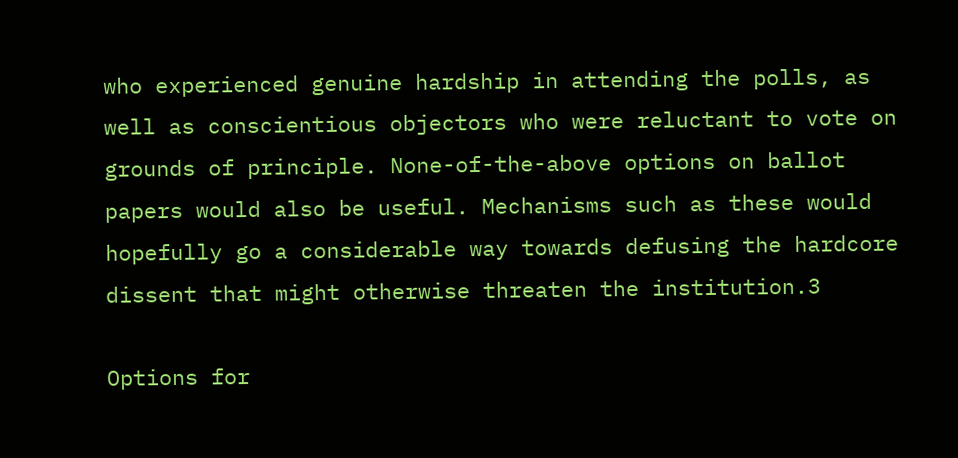who experienced genuine hardship in attending the polls, as well as conscientious objectors who were reluctant to vote on grounds of principle. None-of-the-above options on ballot papers would also be useful. Mechanisms such as these would hopefully go a considerable way towards defusing the hardcore dissent that might otherwise threaten the institution.3

Options for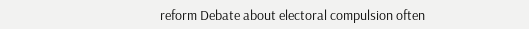reform Debate about electoral compulsion often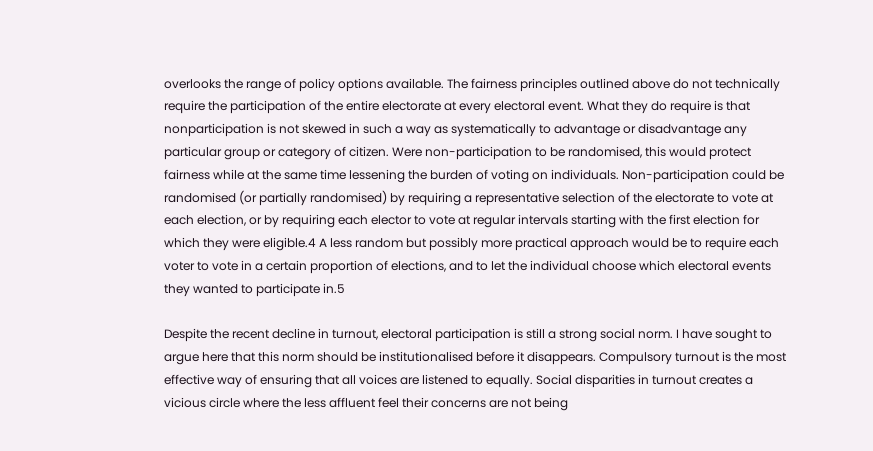overlooks the range of policy options available. The fairness principles outlined above do not technically require the participation of the entire electorate at every electoral event. What they do require is that nonparticipation is not skewed in such a way as systematically to advantage or disadvantage any particular group or category of citizen. Were non-participation to be randomised, this would protect fairness while at the same time lessening the burden of voting on individuals. Non-participation could be randomised (or partially randomised) by requiring a representative selection of the electorate to vote at each election, or by requiring each elector to vote at regular intervals starting with the first election for which they were eligible.4 A less random but possibly more practical approach would be to require each voter to vote in a certain proportion of elections, and to let the individual choose which electoral events they wanted to participate in.5

Despite the recent decline in turnout, electoral participation is still a strong social norm. I have sought to argue here that this norm should be institutionalised before it disappears. Compulsory turnout is the most effective way of ensuring that all voices are listened to equally. Social disparities in turnout creates a vicious circle where the less affluent feel their concerns are not being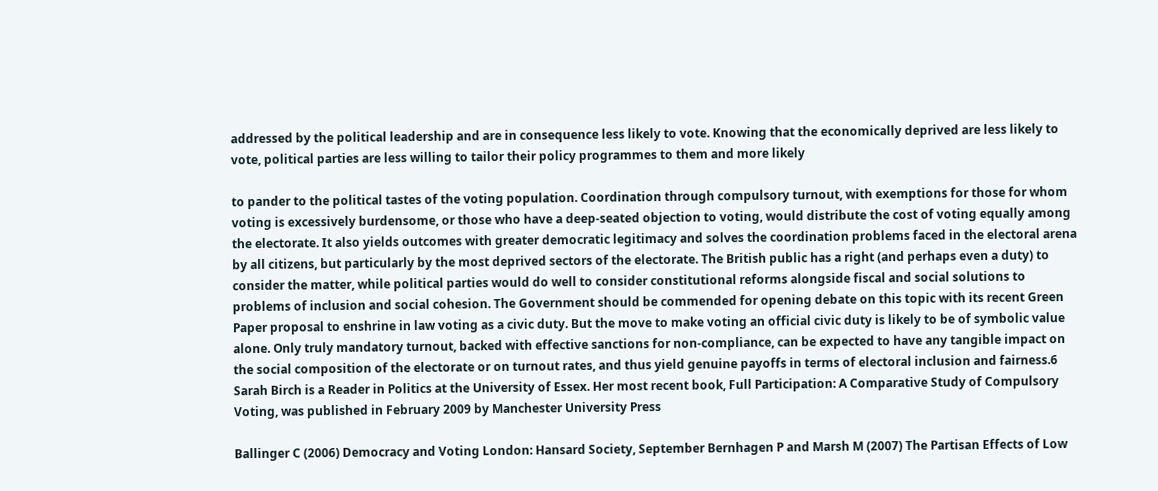addressed by the political leadership and are in consequence less likely to vote. Knowing that the economically deprived are less likely to vote, political parties are less willing to tailor their policy programmes to them and more likely

to pander to the political tastes of the voting population. Coordination through compulsory turnout, with exemptions for those for whom voting is excessively burdensome, or those who have a deep-seated objection to voting, would distribute the cost of voting equally among the electorate. It also yields outcomes with greater democratic legitimacy and solves the coordination problems faced in the electoral arena by all citizens, but particularly by the most deprived sectors of the electorate. The British public has a right (and perhaps even a duty) to consider the matter, while political parties would do well to consider constitutional reforms alongside fiscal and social solutions to problems of inclusion and social cohesion. The Government should be commended for opening debate on this topic with its recent Green Paper proposal to enshrine in law voting as a civic duty. But the move to make voting an official civic duty is likely to be of symbolic value alone. Only truly mandatory turnout, backed with effective sanctions for non-compliance, can be expected to have any tangible impact on the social composition of the electorate or on turnout rates, and thus yield genuine payoffs in terms of electoral inclusion and fairness.6 Sarah Birch is a Reader in Politics at the University of Essex. Her most recent book, Full Participation: A Comparative Study of Compulsory Voting, was published in February 2009 by Manchester University Press

Ballinger C (2006) Democracy and Voting London: Hansard Society, September Bernhagen P and Marsh M (2007) The Partisan Effects of Low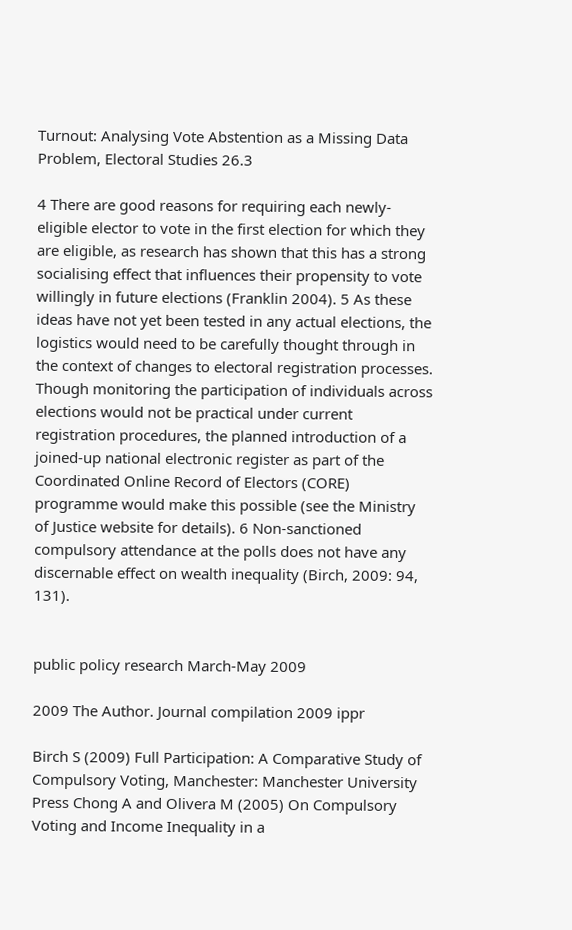Turnout: Analysing Vote Abstention as a Missing Data Problem, Electoral Studies 26.3

4 There are good reasons for requiring each newly-eligible elector to vote in the first election for which they are eligible, as research has shown that this has a strong socialising effect that influences their propensity to vote willingly in future elections (Franklin 2004). 5 As these ideas have not yet been tested in any actual elections, the logistics would need to be carefully thought through in the context of changes to electoral registration processes. Though monitoring the participation of individuals across elections would not be practical under current registration procedures, the planned introduction of a joined-up national electronic register as part of the Coordinated Online Record of Electors (CORE) programme would make this possible (see the Ministry of Justice website for details). 6 Non-sanctioned compulsory attendance at the polls does not have any discernable effect on wealth inequality (Birch, 2009: 94, 131).


public policy research March-May 2009

2009 The Author. Journal compilation 2009 ippr

Birch S (2009) Full Participation: A Comparative Study of Compulsory Voting, Manchester: Manchester University Press Chong A and Olivera M (2005) On Compulsory Voting and Income Inequality in a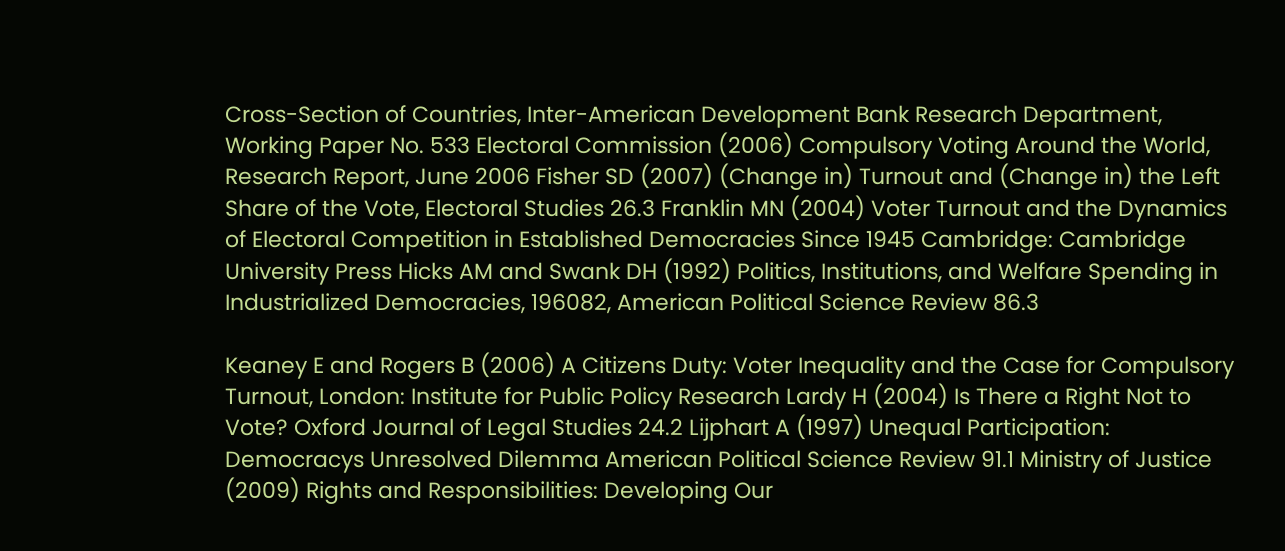Cross-Section of Countries, Inter-American Development Bank Research Department, Working Paper No. 533 Electoral Commission (2006) Compulsory Voting Around the World, Research Report, June 2006 Fisher SD (2007) (Change in) Turnout and (Change in) the Left Share of the Vote, Electoral Studies 26.3 Franklin MN (2004) Voter Turnout and the Dynamics of Electoral Competition in Established Democracies Since 1945 Cambridge: Cambridge University Press Hicks AM and Swank DH (1992) Politics, Institutions, and Welfare Spending in Industrialized Democracies, 196082, American Political Science Review 86.3

Keaney E and Rogers B (2006) A Citizens Duty: Voter Inequality and the Case for Compulsory Turnout, London: Institute for Public Policy Research Lardy H (2004) Is There a Right Not to Vote? Oxford Journal of Legal Studies 24.2 Lijphart A (1997) Unequal Participation: Democracys Unresolved Dilemma American Political Science Review 91.1 Ministry of Justice (2009) Rights and Responsibilities: Developing Our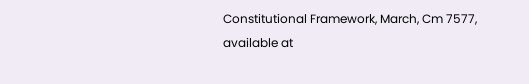Constitutional Framework, March, Cm 7577, available at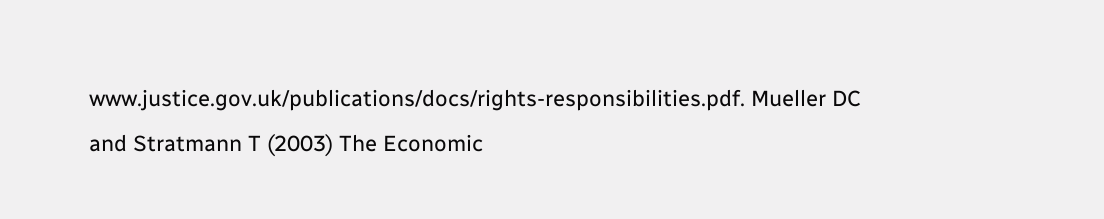www.justice.gov.uk/publications/docs/rights-responsibilities.pdf. Mueller DC and Stratmann T (2003) The Economic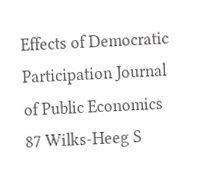Effects of Democratic Participation Journal of Public Economics 87 Wilks-Heeg S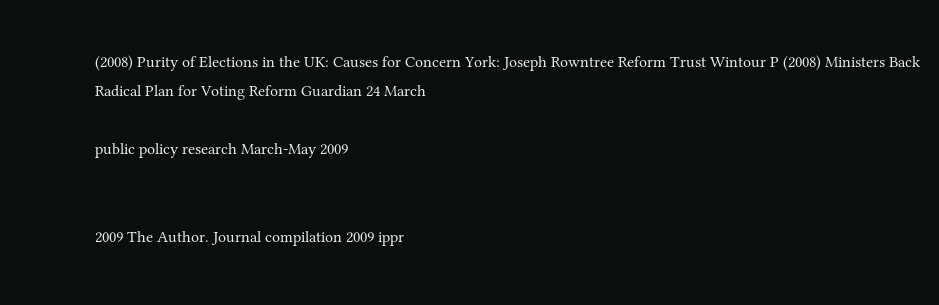(2008) Purity of Elections in the UK: Causes for Concern York: Joseph Rowntree Reform Trust Wintour P (2008) Ministers Back Radical Plan for Voting Reform Guardian 24 March

public policy research March-May 2009


2009 The Author. Journal compilation 2009 ippr